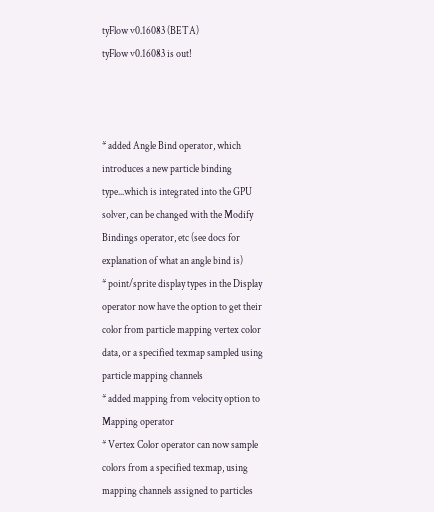tyFlow v0.16083 (BETA)
tyFlow v0.16083 is out!



* added Angle Bind operator, which introduces a new particle binding type...which is integrated into the GPU solver, can be changed with the Modify Bindings operator, etc (see docs for explanation of what an angle bind is)
* point/sprite display types in the Display operator now have the option to get their color from particle mapping vertex color data, or a specified texmap sampled using particle mapping channels
* added mapping from velocity option to Mapping operator
* Vertex Color operator can now sample colors from a specified texmap, using mapping channels assigned to particles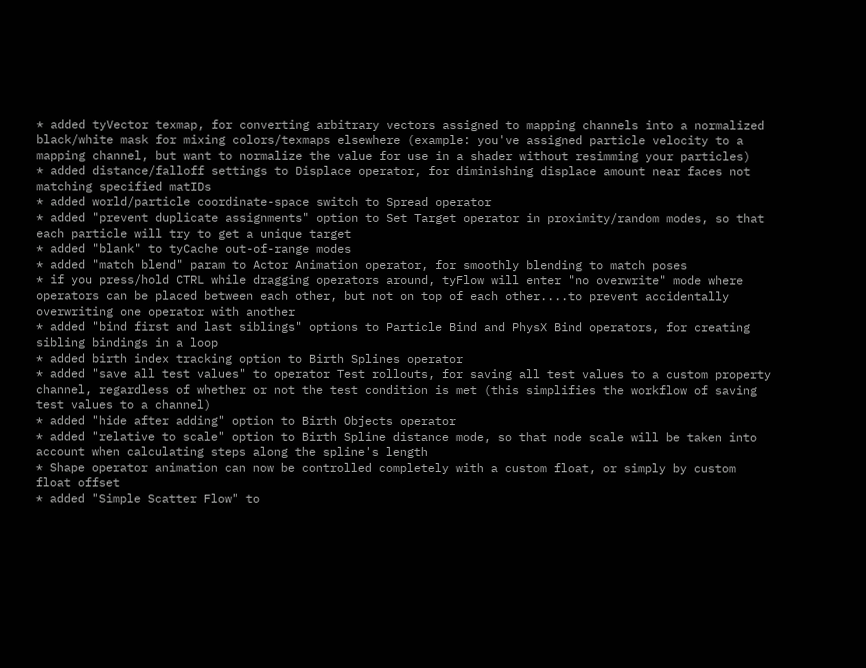* added tyVector texmap, for converting arbitrary vectors assigned to mapping channels into a normalized black/white mask for mixing colors/texmaps elsewhere (example: you've assigned particle velocity to a mapping channel, but want to normalize the value for use in a shader without resimming your particles)
* added distance/falloff settings to Displace operator, for diminishing displace amount near faces not matching specified matIDs
* added world/particle coordinate-space switch to Spread operator
* added "prevent duplicate assignments" option to Set Target operator in proximity/random modes, so that each particle will try to get a unique target
* added "blank" to tyCache out-of-range modes
* added "match blend" param to Actor Animation operator, for smoothly blending to match poses
* if you press/hold CTRL while dragging operators around, tyFlow will enter "no overwrite" mode where operators can be placed between each other, but not on top of each other....to prevent accidentally overwriting one operator with another
* added "bind first and last siblings" options to Particle Bind and PhysX Bind operators, for creating sibling bindings in a loop
* added birth index tracking option to Birth Splines operator
* added "save all test values" to operator Test rollouts, for saving all test values to a custom property channel, regardless of whether or not the test condition is met (this simplifies the workflow of saving test values to a channel)
* added "hide after adding" option to Birth Objects operator
* added "relative to scale" option to Birth Spline distance mode, so that node scale will be taken into account when calculating steps along the spline's length
* Shape operator animation can now be controlled completely with a custom float, or simply by custom float offset
* added "Simple Scatter Flow" to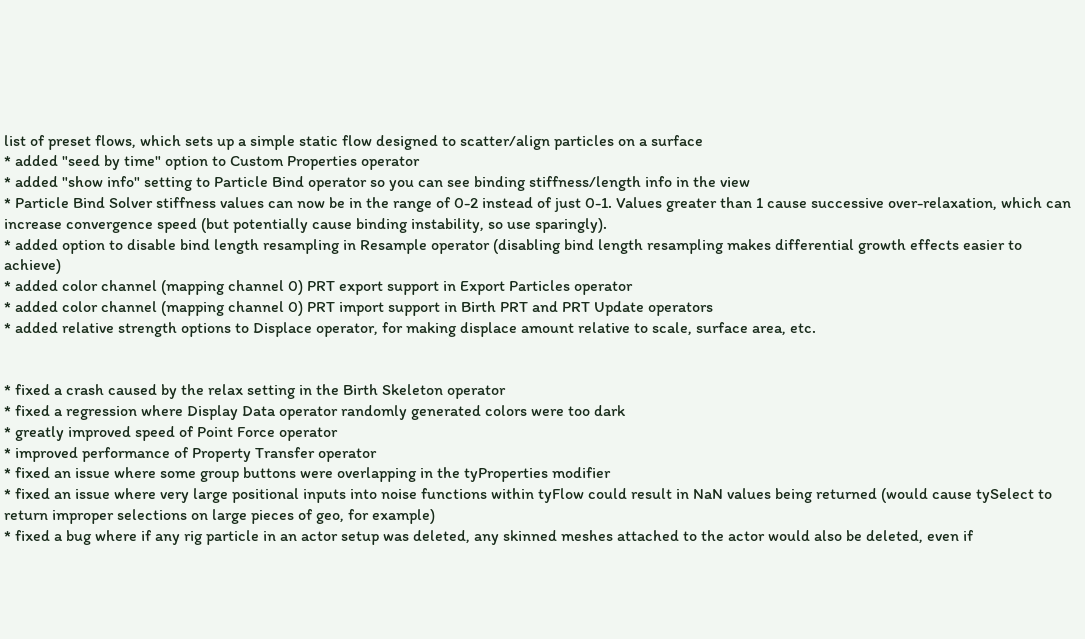list of preset flows, which sets up a simple static flow designed to scatter/align particles on a surface
* added "seed by time" option to Custom Properties operator
* added "show info" setting to Particle Bind operator so you can see binding stiffness/length info in the view
* Particle Bind Solver stiffness values can now be in the range of 0-2 instead of just 0-1. Values greater than 1 cause successive over-relaxation, which can increase convergence speed (but potentially cause binding instability, so use sparingly).
* added option to disable bind length resampling in Resample operator (disabling bind length resampling makes differential growth effects easier to achieve)
* added color channel (mapping channel 0) PRT export support in Export Particles operator
* added color channel (mapping channel 0) PRT import support in Birth PRT and PRT Update operators
* added relative strength options to Displace operator, for making displace amount relative to scale, surface area, etc.


* fixed a crash caused by the relax setting in the Birth Skeleton operator
* fixed a regression where Display Data operator randomly generated colors were too dark
* greatly improved speed of Point Force operator
* improved performance of Property Transfer operator
* fixed an issue where some group buttons were overlapping in the tyProperties modifier
* fixed an issue where very large positional inputs into noise functions within tyFlow could result in NaN values being returned (would cause tySelect to return improper selections on large pieces of geo, for example)
* fixed a bug where if any rig particle in an actor setup was deleted, any skinned meshes attached to the actor would also be deleted, even if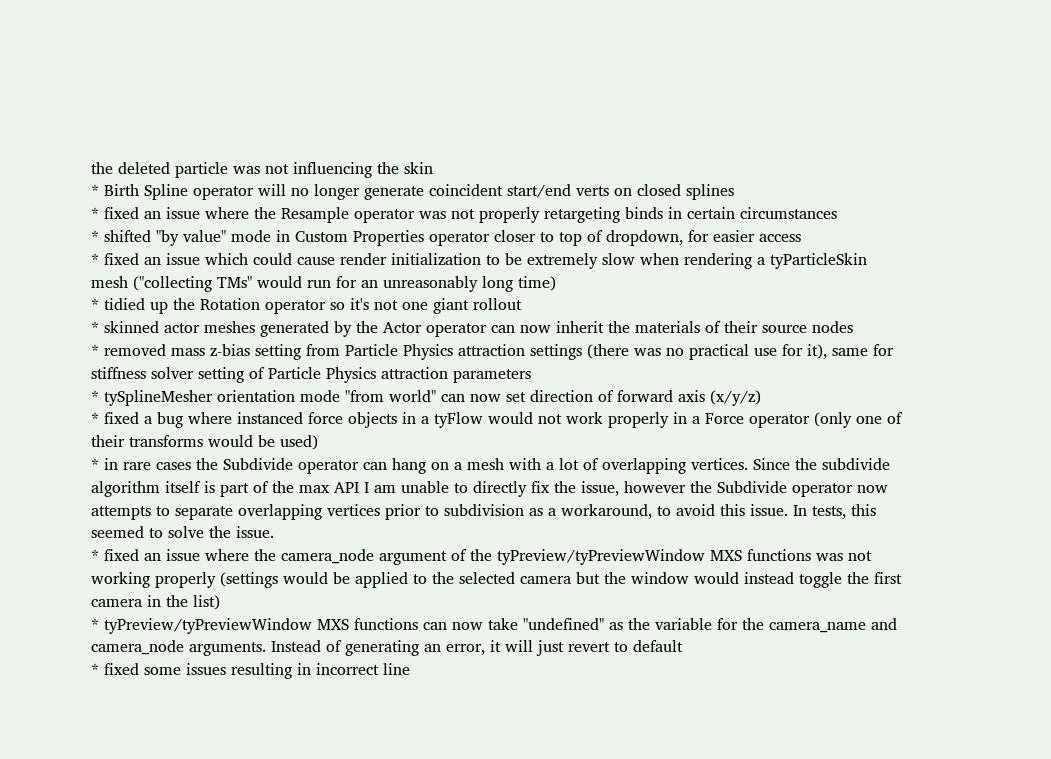the deleted particle was not influencing the skin
* Birth Spline operator will no longer generate coincident start/end verts on closed splines
* fixed an issue where the Resample operator was not properly retargeting binds in certain circumstances
* shifted "by value" mode in Custom Properties operator closer to top of dropdown, for easier access
* fixed an issue which could cause render initialization to be extremely slow when rendering a tyParticleSkin mesh ("collecting TMs" would run for an unreasonably long time)
* tidied up the Rotation operator so it's not one giant rollout
* skinned actor meshes generated by the Actor operator can now inherit the materials of their source nodes
* removed mass z-bias setting from Particle Physics attraction settings (there was no practical use for it), same for stiffness solver setting of Particle Physics attraction parameters
* tySplineMesher orientation mode "from world" can now set direction of forward axis (x/y/z)
* fixed a bug where instanced force objects in a tyFlow would not work properly in a Force operator (only one of their transforms would be used)
* in rare cases the Subdivide operator can hang on a mesh with a lot of overlapping vertices. Since the subdivide algorithm itself is part of the max API I am unable to directly fix the issue, however the Subdivide operator now attempts to separate overlapping vertices prior to subdivision as a workaround, to avoid this issue. In tests, this seemed to solve the issue.
* fixed an issue where the camera_node argument of the tyPreview/tyPreviewWindow MXS functions was not working properly (settings would be applied to the selected camera but the window would instead toggle the first camera in the list)
* tyPreview/tyPreviewWindow MXS functions can now take "undefined" as the variable for the camera_name and camera_node arguments. Instead of generating an error, it will just revert to default
* fixed some issues resulting in incorrect line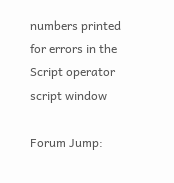numbers printed for errors in the Script operator script window

Forum Jump: